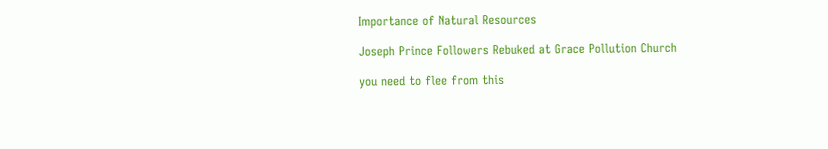Importance of Natural Resources

Joseph Prince Followers Rebuked at Grace Pollution Church

you need to flee from this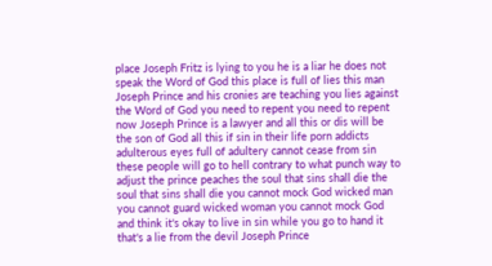place Joseph Fritz is lying to you he is a liar he does not speak the Word of God this place is full of lies this man Joseph Prince and his cronies are teaching you lies against the Word of God you need to repent you need to repent now Joseph Prince is a lawyer and all this or dis will be the son of God all this if sin in their life porn addicts adulterous eyes full of adultery cannot cease from sin these people will go to hell contrary to what punch way to adjust the prince peaches the soul that sins shall die the soul that sins shall die you cannot mock God wicked man you cannot guard wicked woman you cannot mock God and think it's okay to live in sin while you go to hand it that's a lie from the devil Joseph Prince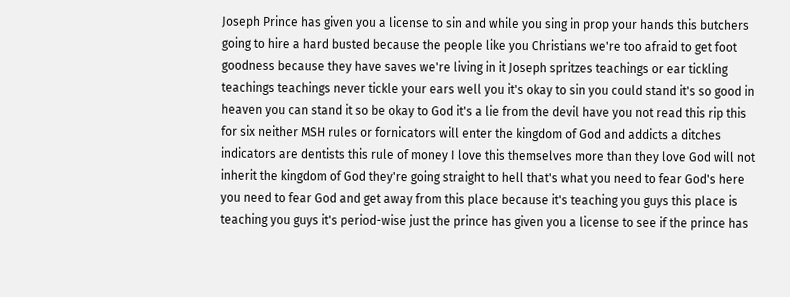Joseph Prince has given you a license to sin and while you sing in prop your hands this butchers going to hire a hard busted because the people like you Christians we're too afraid to get foot goodness because they have saves we're living in it Joseph spritzes teachings or ear tickling teachings teachings never tickle your ears well you it's okay to sin you could stand it's so good in heaven you can stand it so be okay to God it's a lie from the devil have you not read this rip this for six neither MSH rules or fornicators will enter the kingdom of God and addicts a ditches indicators are dentists this rule of money I love this themselves more than they love God will not inherit the kingdom of God they're going straight to hell that's what you need to fear God's here you need to fear God and get away from this place because it's teaching you guys this place is teaching you guys it's period-wise just the prince has given you a license to see if the prince has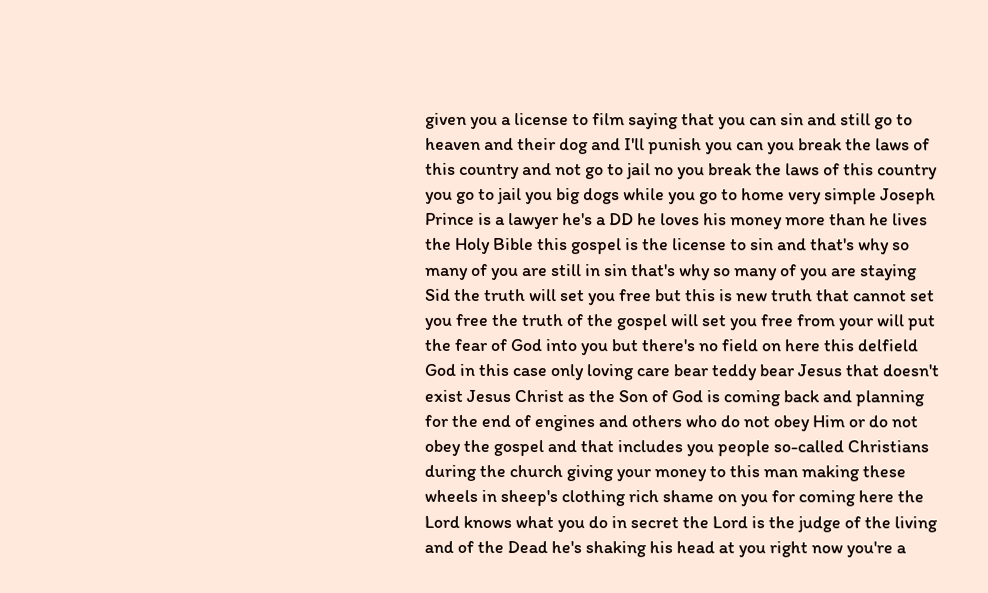given you a license to film saying that you can sin and still go to heaven and their dog and I'll punish you can you break the laws of this country and not go to jail no you break the laws of this country you go to jail you big dogs while you go to home very simple Joseph Prince is a lawyer he's a DD he loves his money more than he lives the Holy Bible this gospel is the license to sin and that's why so many of you are still in sin that's why so many of you are staying Sid the truth will set you free but this is new truth that cannot set you free the truth of the gospel will set you free from your will put the fear of God into you but there's no field on here this delfield God in this case only loving care bear teddy bear Jesus that doesn't exist Jesus Christ as the Son of God is coming back and planning for the end of engines and others who do not obey Him or do not obey the gospel and that includes you people so-called Christians during the church giving your money to this man making these wheels in sheep's clothing rich shame on you for coming here the Lord knows what you do in secret the Lord is the judge of the living and of the Dead he's shaking his head at you right now you're a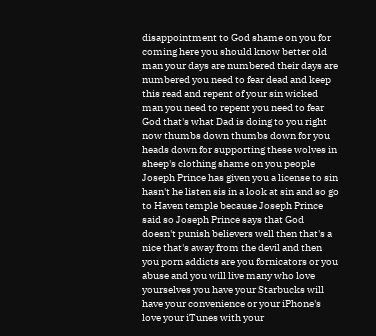disappointment to God shame on you for coming here you should know better old man your days are numbered their days are numbered you need to fear dead and keep this read and repent of your sin wicked man you need to repent you need to fear God that's what Dad is doing to you right now thumbs down thumbs down for you heads down for supporting these wolves in sheep's clothing shame on you people Joseph Prince has given you a license to sin hasn't he listen sis in a look at sin and so go to Haven temple because Joseph Prince said so Joseph Prince says that God doesn't punish believers well then that's a nice that's away from the devil and then you porn addicts are you fornicators or you abuse and you will live many who love yourselves you have your Starbucks will have your convenience or your iPhone's love your iTunes with your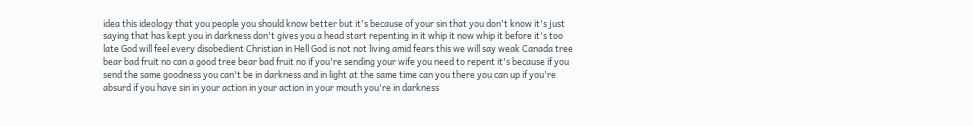idea this ideology that you people you should know better but it's because of your sin that you don't know it's just saying that has kept you in darkness don't gives you a head start repenting in it whip it now whip it before it's too late God will feel every disobedient Christian in Hell God is not not living amid fears this we will say weak Canada tree bear bad fruit no can a good tree bear bad fruit no if you're sending your wife you need to repent it's because if you send the same goodness you can't be in darkness and in light at the same time can you there you can up if you're absurd if you have sin in your action in your action in your mouth you're in darkness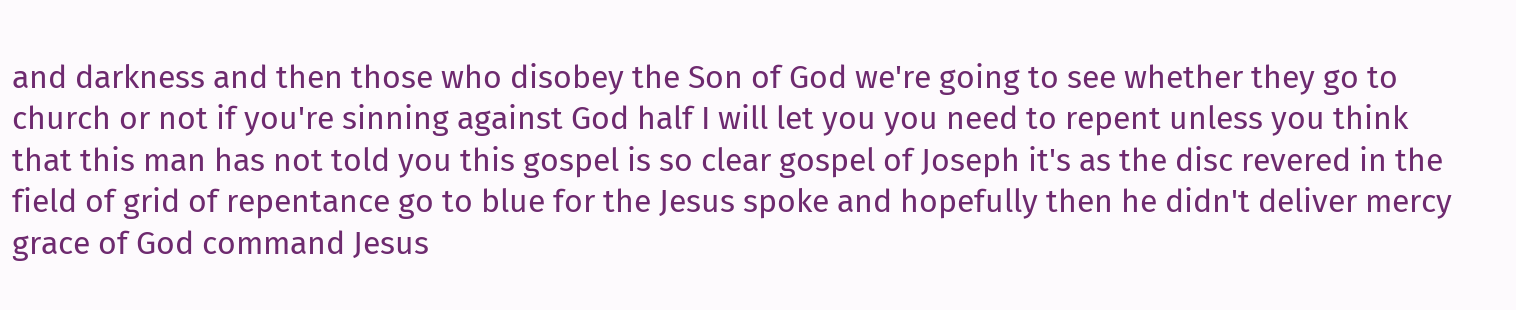and darkness and then those who disobey the Son of God we're going to see whether they go to church or not if you're sinning against God half I will let you you need to repent unless you think that this man has not told you this gospel is so clear gospel of Joseph it's as the disc revered in the field of grid of repentance go to blue for the Jesus spoke and hopefully then he didn't deliver mercy grace of God command Jesus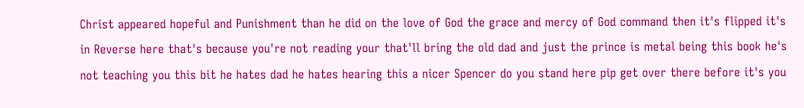Christ appeared hopeful and Punishment than he did on the love of God the grace and mercy of God command then it's flipped it's in Reverse here that's because you're not reading your that'll bring the old dad and just the prince is metal being this book he's not teaching you this bit he hates dad he hates hearing this a nicer Spencer do you stand here pip get over there before it's you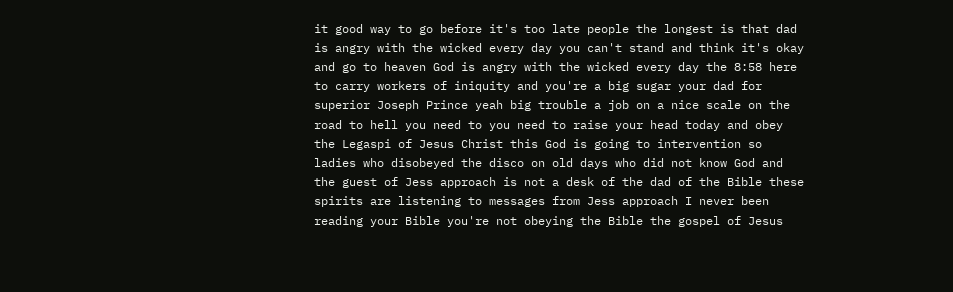it good way to go before it's too late people the longest is that dad is angry with the wicked every day you can't stand and think it's okay and go to heaven God is angry with the wicked every day the 8:58 here to carry workers of iniquity and you're a big sugar your dad for superior Joseph Prince yeah big trouble a job on a nice scale on the road to hell you need to you need to raise your head today and obey the Legaspi of Jesus Christ this God is going to intervention so ladies who disobeyed the disco on old days who did not know God and the guest of Jess approach is not a desk of the dad of the Bible these spirits are listening to messages from Jess approach I never been reading your Bible you're not obeying the Bible the gospel of Jesus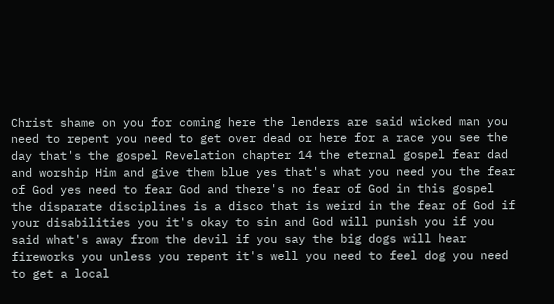Christ shame on you for coming here the lenders are said wicked man you need to repent you need to get over dead or here for a race you see the day that's the gospel Revelation chapter 14 the eternal gospel fear dad and worship Him and give them blue yes that's what you need you the fear of God yes need to fear God and there's no fear of God in this gospel the disparate disciplines is a disco that is weird in the fear of God if your disabilities you it's okay to sin and God will punish you if you said what's away from the devil if you say the big dogs will hear fireworks you unless you repent it's well you need to feel dog you need to get a local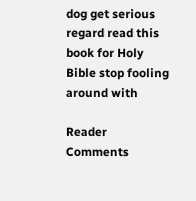dog get serious regard read this book for Holy Bible stop fooling around with

Reader Comments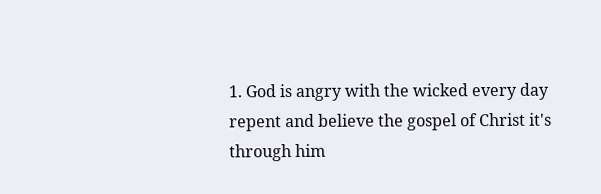1. God is angry with the wicked every day repent and believe the gospel of Christ it's through him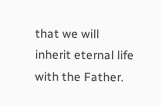that we will inherit eternal life with the Father.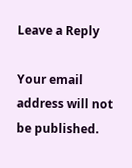Leave a Reply

Your email address will not be published.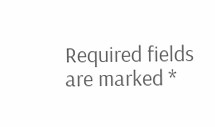Required fields are marked *